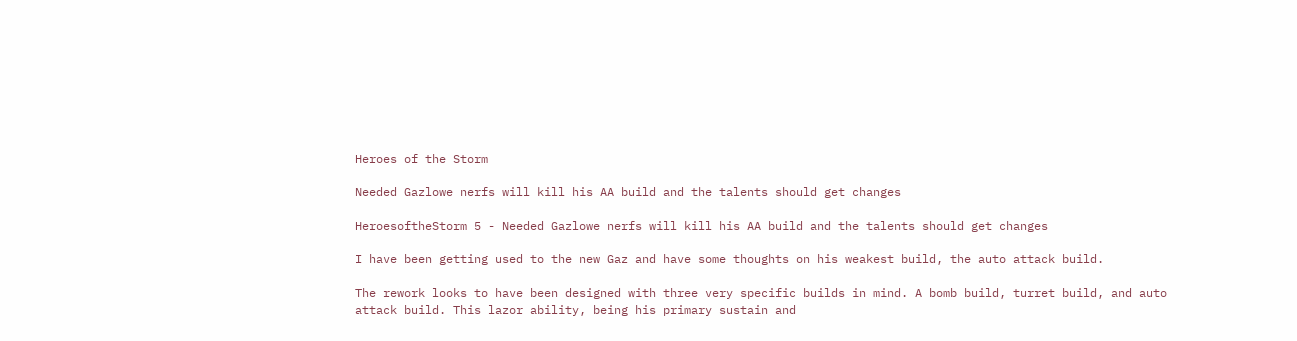Heroes of the Storm

Needed Gazlowe nerfs will kill his AA build and the talents should get changes

HeroesoftheStorm 5 - Needed Gazlowe nerfs will kill his AA build and the talents should get changes

I have been getting used to the new Gaz and have some thoughts on his weakest build, the auto attack build.

The rework looks to have been designed with three very specific builds in mind. A bomb build, turret build, and auto attack build. This lazor ability, being his primary sustain and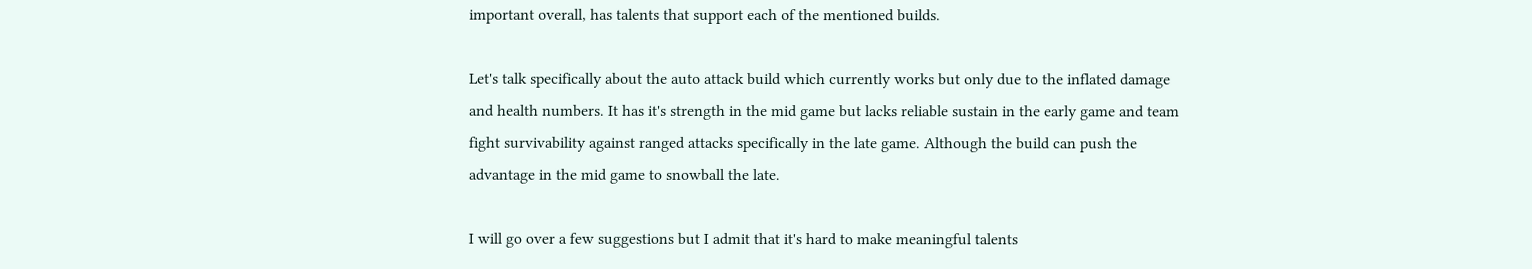important overall, has talents that support each of the mentioned builds.

Let's talk specifically about the auto attack build which currently works but only due to the inflated damage and health numbers. It has it's strength in the mid game but lacks reliable sustain in the early game and team fight survivability against ranged attacks specifically in the late game. Although the build can push the advantage in the mid game to snowball the late.

I will go over a few suggestions but I admit that it's hard to make meaningful talents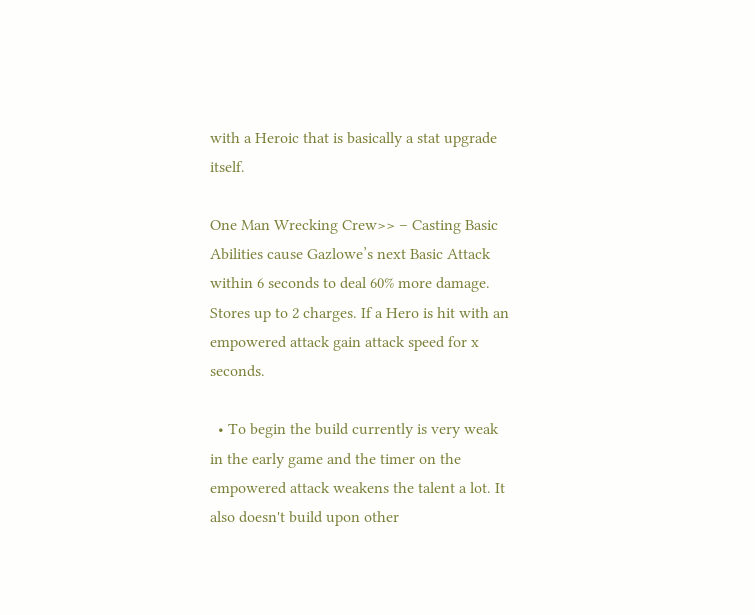with a Heroic that is basically a stat upgrade itself.

One Man Wrecking Crew>> – Casting Basic Abilities cause Gazlowe’s next Basic Attack within 6 seconds to deal 60% more damage. Stores up to 2 charges. If a Hero is hit with an empowered attack gain attack speed for x seconds.

  • To begin the build currently is very weak in the early game and the timer on the empowered attack weakens the talent a lot. It also doesn't build upon other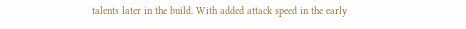talents later in the build. With added attack speed in the early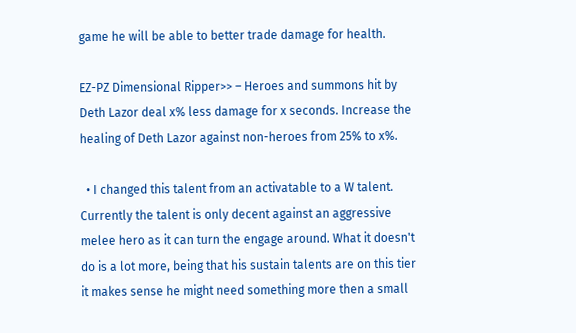game he will be able to better trade damage for health.

EZ-PZ Dimensional Ripper>> – Heroes and summons hit by Deth Lazor deal x% less damage for x seconds. Increase the healing of Deth Lazor against non-heroes from 25% to x%.

  • I changed this talent from an activatable to a W talent. Currently the talent is only decent against an aggressive melee hero as it can turn the engage around. What it doesn't do is a lot more, being that his sustain talents are on this tier it makes sense he might need something more then a small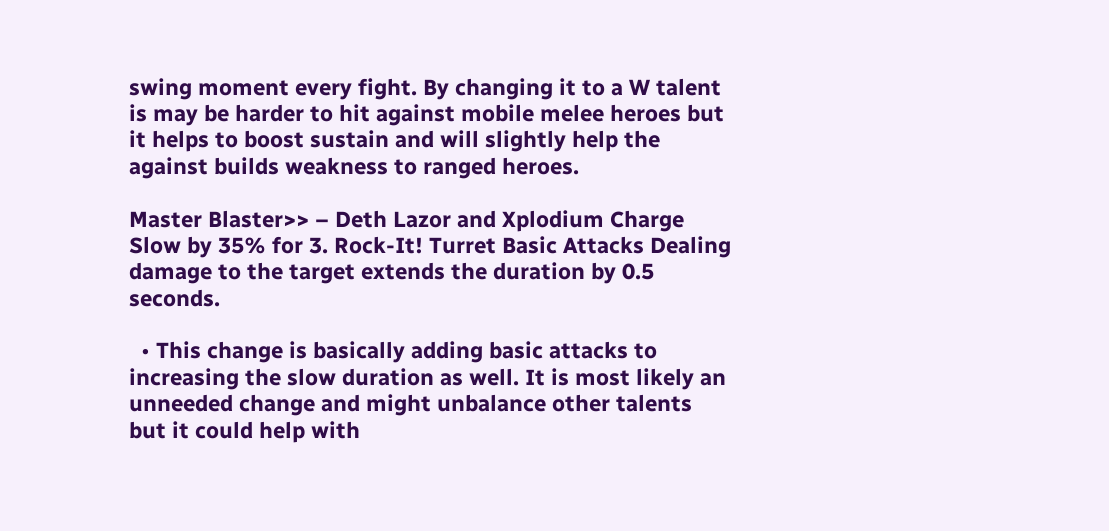swing moment every fight. By changing it to a W talent is may be harder to hit against mobile melee heroes but it helps to boost sustain and will slightly help the against builds weakness to ranged heroes.

Master Blaster>> – Deth Lazor and Xplodium Charge Slow by 35% for 3. Rock-It! Turret Basic Attacks Dealing damage to the target extends the duration by 0.5 seconds.

  • This change is basically adding basic attacks to increasing the slow duration as well. It is most likely an unneeded change and might unbalance other talents but it could help with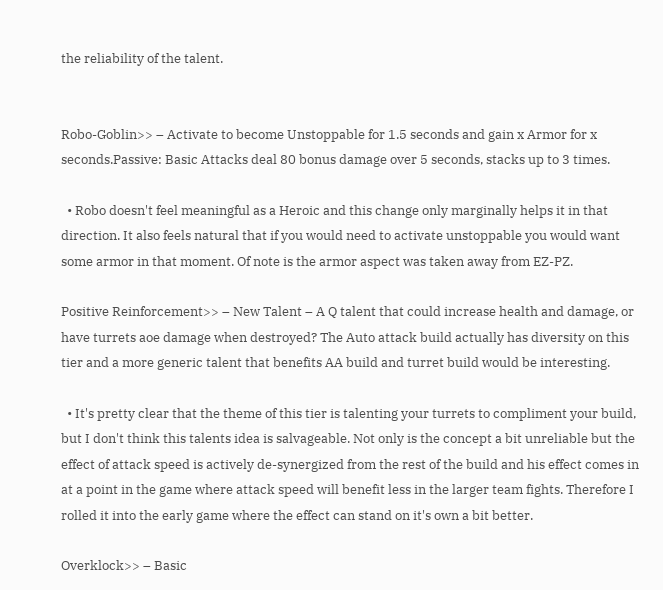the reliability of the talent.


Robo-Goblin>> – Activate to become Unstoppable for 1.5 seconds and gain x Armor for x seconds.Passive: Basic Attacks deal 80 bonus damage over 5 seconds, stacks up to 3 times.

  • Robo doesn't feel meaningful as a Heroic and this change only marginally helps it in that direction. It also feels natural that if you would need to activate unstoppable you would want some armor in that moment. Of note is the armor aspect was taken away from EZ-PZ.

Positive Reinforcement>> – New Talent – A Q talent that could increase health and damage, or have turrets aoe damage when destroyed? The Auto attack build actually has diversity on this tier and a more generic talent that benefits AA build and turret build would be interesting.

  • It's pretty clear that the theme of this tier is talenting your turrets to compliment your build, but I don't think this talents idea is salvageable. Not only is the concept a bit unreliable but the effect of attack speed is actively de-synergized from the rest of the build and his effect comes in at a point in the game where attack speed will benefit less in the larger team fights. Therefore I rolled it into the early game where the effect can stand on it's own a bit better.

Overklock>> – Basic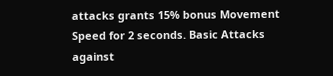attacks grants 15% bonus Movement Speed for 2 seconds. Basic Attacks against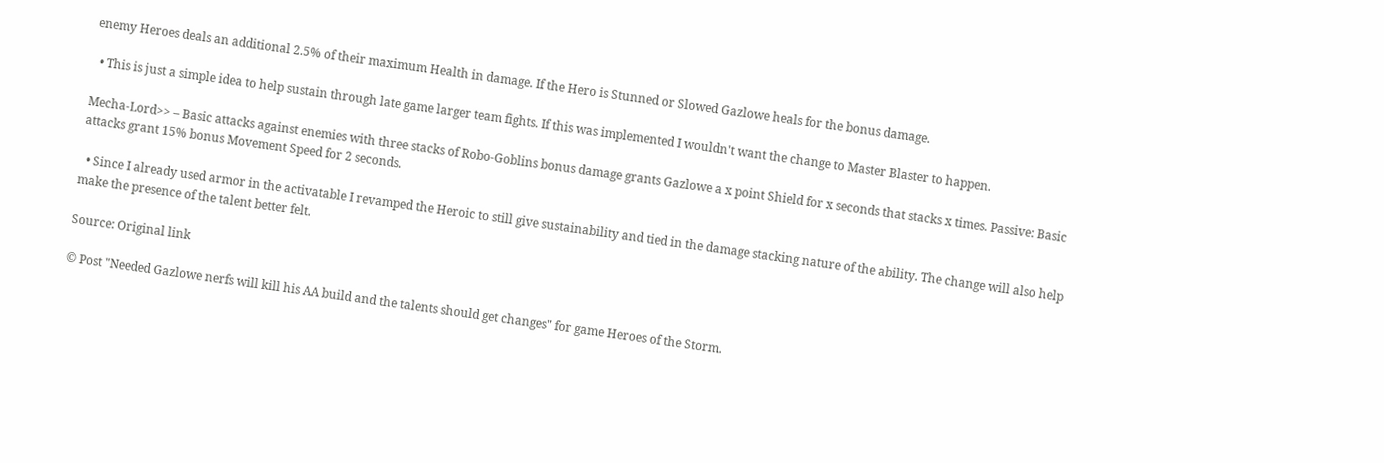enemy Heroes deals an additional 2.5% of their maximum Health in damage. If the Hero is Stunned or Slowed Gazlowe heals for the bonus damage.

  • This is just a simple idea to help sustain through late game larger team fights. If this was implemented I wouldn't want the change to Master Blaster to happen.

Mecha-Lord>> – Basic attacks against enemies with three stacks of Robo-Goblins bonus damage grants Gazlowe a x point Shield for x seconds that stacks x times. Passive: Basic attacks grant 15% bonus Movement Speed for 2 seconds.

  • Since I already used armor in the activatable I revamped the Heroic to still give sustainability and tied in the damage stacking nature of the ability. The change will also help make the presence of the talent better felt.

Source: Original link

© Post "Needed Gazlowe nerfs will kill his AA build and the talents should get changes" for game Heroes of the Storm.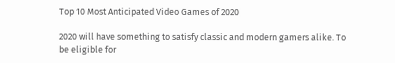Top 10 Most Anticipated Video Games of 2020

2020 will have something to satisfy classic and modern gamers alike. To be eligible for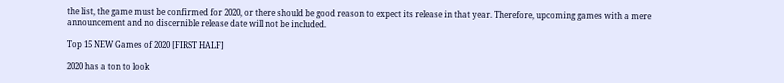the list, the game must be confirmed for 2020, or there should be good reason to expect its release in that year. Therefore, upcoming games with a mere announcement and no discernible release date will not be included.

Top 15 NEW Games of 2020 [FIRST HALF]

2020 has a ton to look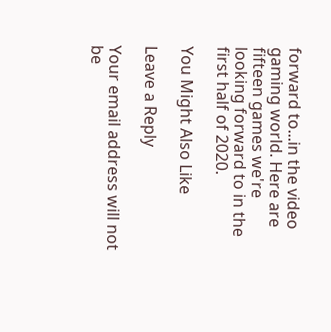forward to...in the video gaming world. Here are fifteen games we're looking forward to in the first half of 2020.

You Might Also Like

Leave a Reply

Your email address will not be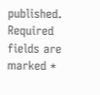published. Required fields are marked *